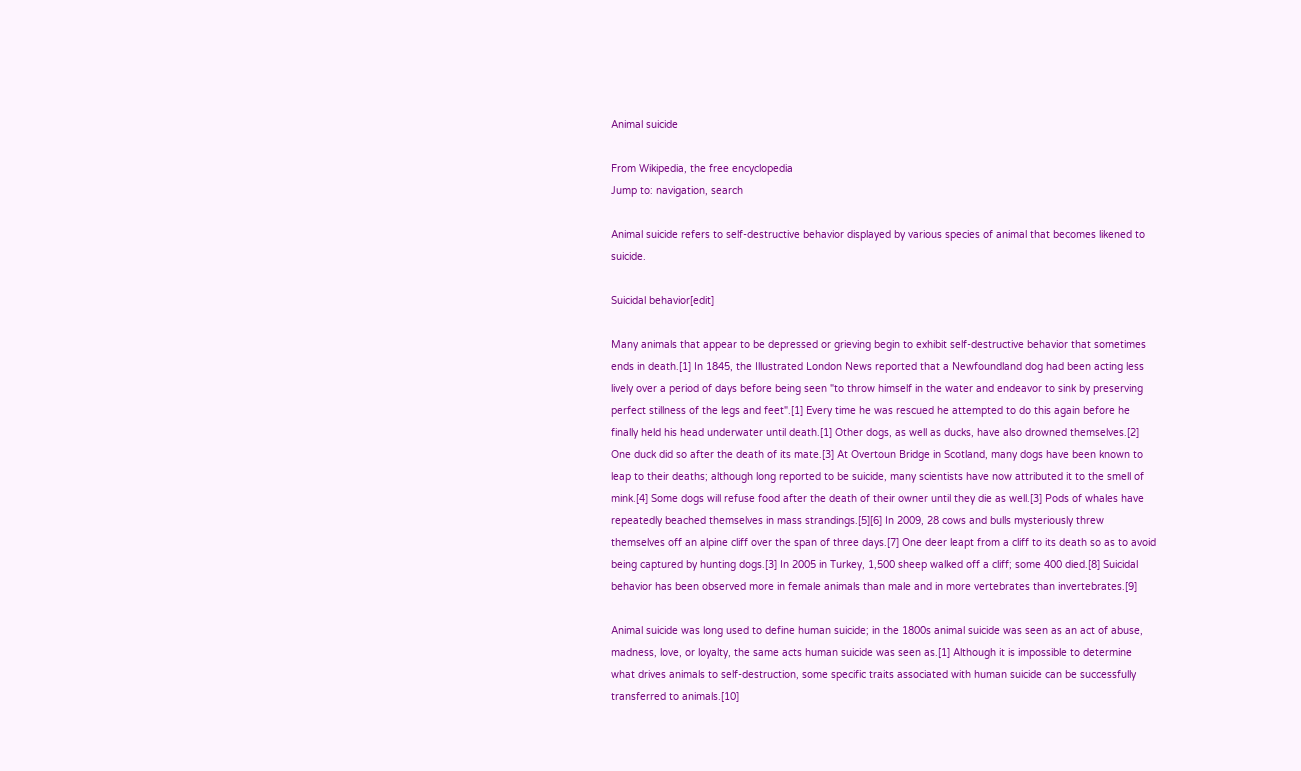Animal suicide

From Wikipedia, the free encyclopedia
Jump to: navigation, search

Animal suicide refers to self-destructive behavior displayed by various species of animal that becomes likened to suicide.

Suicidal behavior[edit]

Many animals that appear to be depressed or grieving begin to exhibit self-destructive behavior that sometimes ends in death.[1] In 1845, the Illustrated London News reported that a Newfoundland dog had been acting less lively over a period of days before being seen "to throw himself in the water and endeavor to sink by preserving perfect stillness of the legs and feet".[1] Every time he was rescued he attempted to do this again before he finally held his head underwater until death.[1] Other dogs, as well as ducks, have also drowned themselves.[2] One duck did so after the death of its mate.[3] At Overtoun Bridge in Scotland, many dogs have been known to leap to their deaths; although long reported to be suicide, many scientists have now attributed it to the smell of mink.[4] Some dogs will refuse food after the death of their owner until they die as well.[3] Pods of whales have repeatedly beached themselves in mass strandings.[5][6] In 2009, 28 cows and bulls mysteriously threw themselves off an alpine cliff over the span of three days.[7] One deer leapt from a cliff to its death so as to avoid being captured by hunting dogs.[3] In 2005 in Turkey, 1,500 sheep walked off a cliff; some 400 died.[8] Suicidal behavior has been observed more in female animals than male and in more vertebrates than invertebrates.[9]

Animal suicide was long used to define human suicide; in the 1800s animal suicide was seen as an act of abuse, madness, love, or loyalty, the same acts human suicide was seen as.[1] Although it is impossible to determine what drives animals to self-destruction, some specific traits associated with human suicide can be successfully transferred to animals.[10]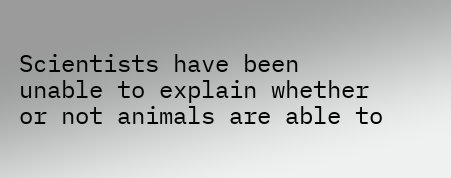Scientists have been unable to explain whether or not animals are able to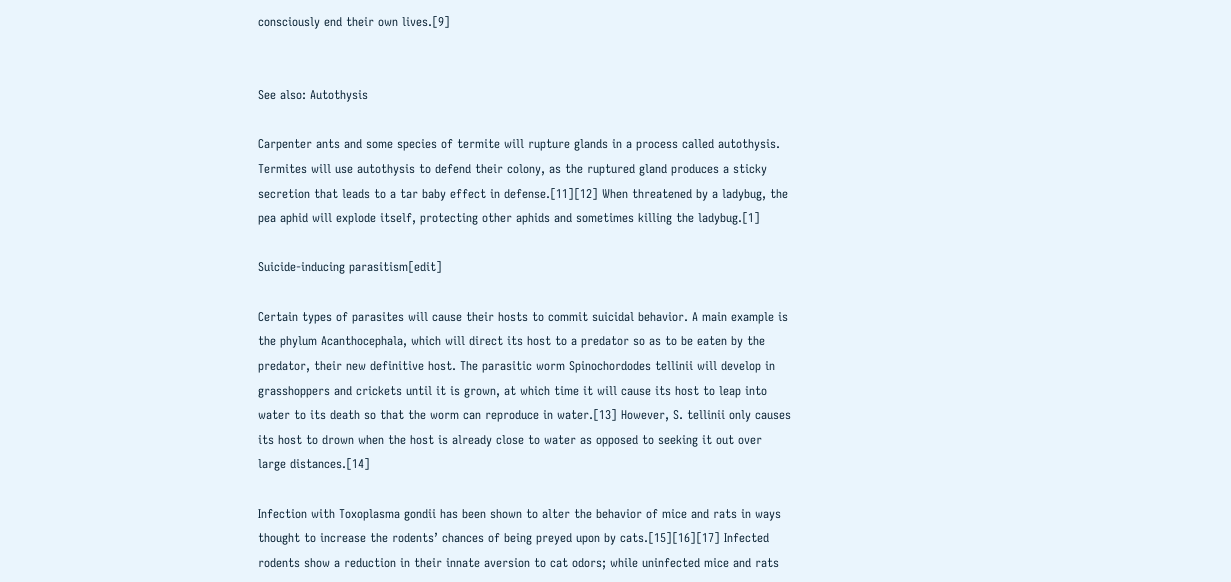consciously end their own lives.[9]


See also: Autothysis

Carpenter ants and some species of termite will rupture glands in a process called autothysis. Termites will use autothysis to defend their colony, as the ruptured gland produces a sticky secretion that leads to a tar baby effect in defense.[11][12] When threatened by a ladybug, the pea aphid will explode itself, protecting other aphids and sometimes killing the ladybug.[1]

Suicide-inducing parasitism[edit]

Certain types of parasites will cause their hosts to commit suicidal behavior. A main example is the phylum Acanthocephala, which will direct its host to a predator so as to be eaten by the predator, their new definitive host. The parasitic worm Spinochordodes tellinii will develop in grasshoppers and crickets until it is grown, at which time it will cause its host to leap into water to its death so that the worm can reproduce in water.[13] However, S. tellinii only causes its host to drown when the host is already close to water as opposed to seeking it out over large distances.[14]

Infection with Toxoplasma gondii has been shown to alter the behavior of mice and rats in ways thought to increase the rodents’ chances of being preyed upon by cats.[15][16][17] Infected rodents show a reduction in their innate aversion to cat odors; while uninfected mice and rats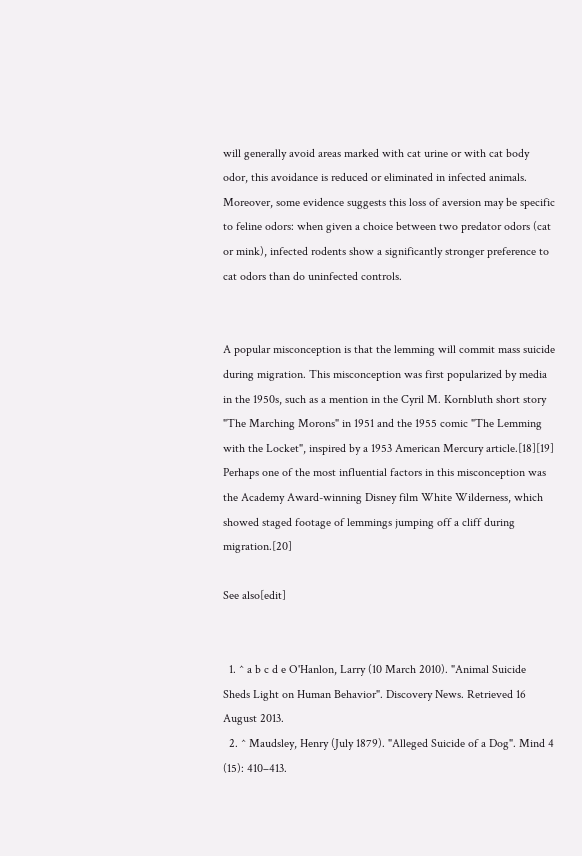will generally avoid areas marked with cat urine or with cat body odor, this avoidance is reduced or eliminated in infected animals. Moreover, some evidence suggests this loss of aversion may be specific to feline odors: when given a choice between two predator odors (cat or mink), infected rodents show a significantly stronger preference to cat odors than do uninfected controls.


A popular misconception is that the lemming will commit mass suicide during migration. This misconception was first popularized by media in the 1950s, such as a mention in the Cyril M. Kornbluth short story "The Marching Morons" in 1951 and the 1955 comic "The Lemming with the Locket", inspired by a 1953 American Mercury article.[18][19] Perhaps one of the most influential factors in this misconception was the Academy Award-winning Disney film White Wilderness, which showed staged footage of lemmings jumping off a cliff during migration.[20]

See also[edit]


  1. ^ a b c d e O'Hanlon, Larry (10 March 2010). "Animal Suicide Sheds Light on Human Behavior". Discovery News. Retrieved 16 August 2013.
  2. ^ Maudsley, Henry (July 1879). "Alleged Suicide of a Dog". Mind 4 (15): 410–413.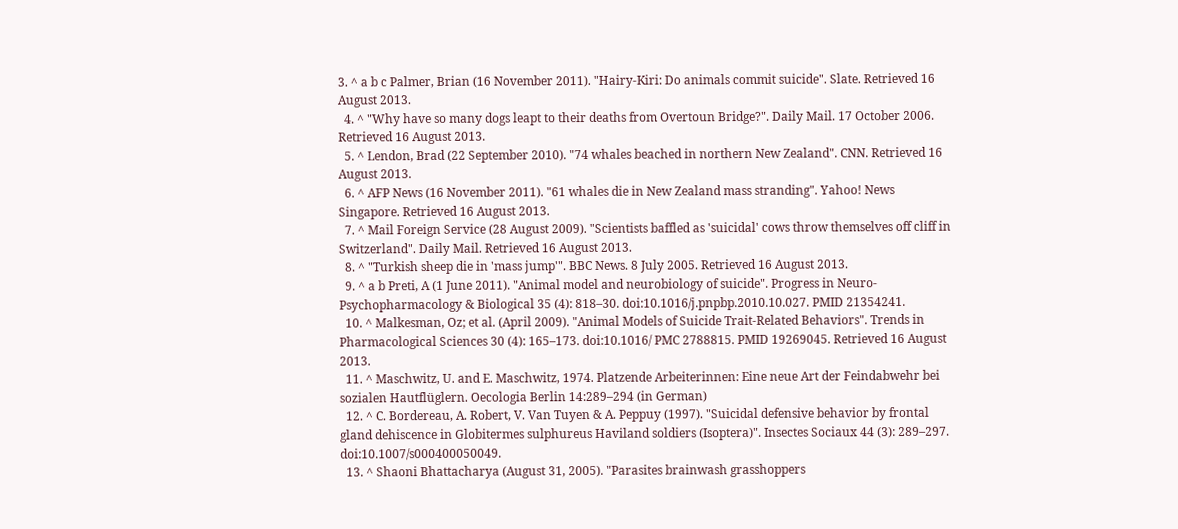3. ^ a b c Palmer, Brian (16 November 2011). "Hairy-Kiri: Do animals commit suicide". Slate. Retrieved 16 August 2013.
  4. ^ "Why have so many dogs leapt to their deaths from Overtoun Bridge?". Daily Mail. 17 October 2006. Retrieved 16 August 2013.
  5. ^ Lendon, Brad (22 September 2010). "74 whales beached in northern New Zealand". CNN. Retrieved 16 August 2013.
  6. ^ AFP News (16 November 2011). "61 whales die in New Zealand mass stranding". Yahoo! News Singapore. Retrieved 16 August 2013.
  7. ^ Mail Foreign Service (28 August 2009). "Scientists baffled as 'suicidal' cows throw themselves off cliff in Switzerland". Daily Mail. Retrieved 16 August 2013.
  8. ^ "Turkish sheep die in 'mass jump'". BBC News. 8 July 2005. Retrieved 16 August 2013.
  9. ^ a b Preti, A (1 June 2011). "Animal model and neurobiology of suicide". Progress in Neuro-Psychopharmacology & Biological 35 (4): 818–30. doi:10.1016/j.pnpbp.2010.10.027. PMID 21354241.
  10. ^ Malkesman, Oz; et al. (April 2009). "Animal Models of Suicide Trait-Related Behaviors". Trends in Pharmacological Sciences 30 (4): 165–173. doi:10.1016/ PMC 2788815. PMID 19269045. Retrieved 16 August 2013.
  11. ^ Maschwitz, U. and E. Maschwitz, 1974. Platzende Arbeiterinnen: Eine neue Art der Feindabwehr bei sozialen Hautflüglern. Oecologia Berlin 14:289–294 (in German)
  12. ^ C. Bordereau, A. Robert, V. Van Tuyen & A. Peppuy (1997). "Suicidal defensive behavior by frontal gland dehiscence in Globitermes sulphureus Haviland soldiers (Isoptera)". Insectes Sociaux 44 (3): 289–297. doi:10.1007/s000400050049.
  13. ^ Shaoni Bhattacharya (August 31, 2005). "Parasites brainwash grasshoppers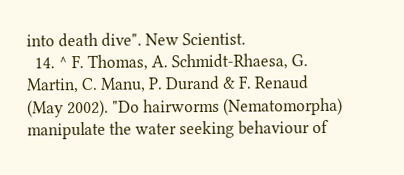into death dive". New Scientist.
  14. ^ F. Thomas, A. Schmidt-Rhaesa, G. Martin, C. Manu, P. Durand & F. Renaud (May 2002). "Do hairworms (Nematomorpha) manipulate the water seeking behaviour of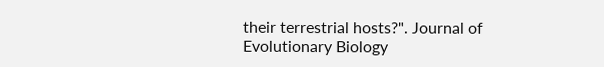their terrestrial hosts?". Journal of Evolutionary Biology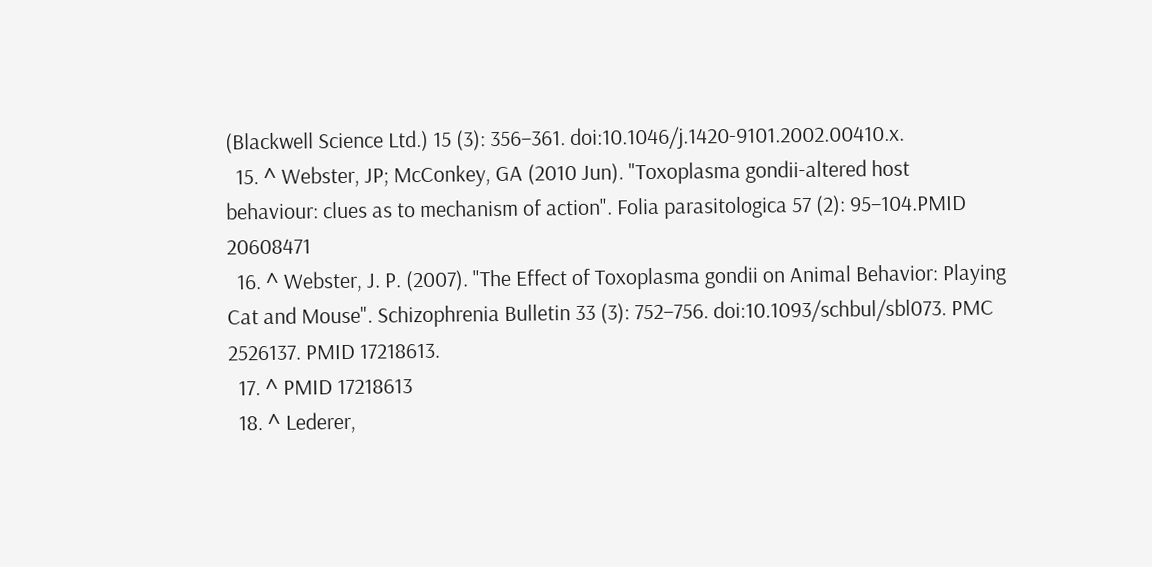(Blackwell Science Ltd.) 15 (3): 356–361. doi:10.1046/j.1420-9101.2002.00410.x.
  15. ^ Webster, JP; McConkey, GA (2010 Jun). "Toxoplasma gondii-altered host behaviour: clues as to mechanism of action". Folia parasitologica 57 (2): 95–104.PMID 20608471
  16. ^ Webster, J. P. (2007). "The Effect of Toxoplasma gondii on Animal Behavior: Playing Cat and Mouse". Schizophrenia Bulletin 33 (3): 752–756. doi:10.1093/schbul/sbl073. PMC 2526137. PMID 17218613.
  17. ^ PMID 17218613
  18. ^ Lederer,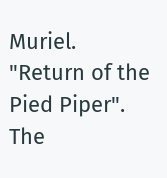Muriel. "Return of the Pied Piper". The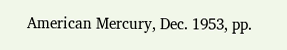American Mercury, Dec. 1953, pp.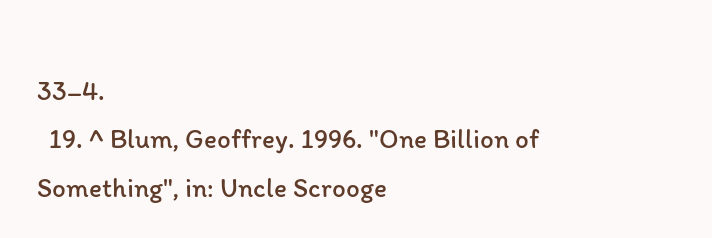33–4.
  19. ^ Blum, Geoffrey. 1996. "One Billion of Something", in: Uncle Scrooge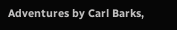Adventures by Carl Barks,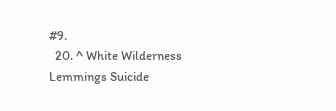#9.
  20. ^ White Wilderness Lemmings Suicide